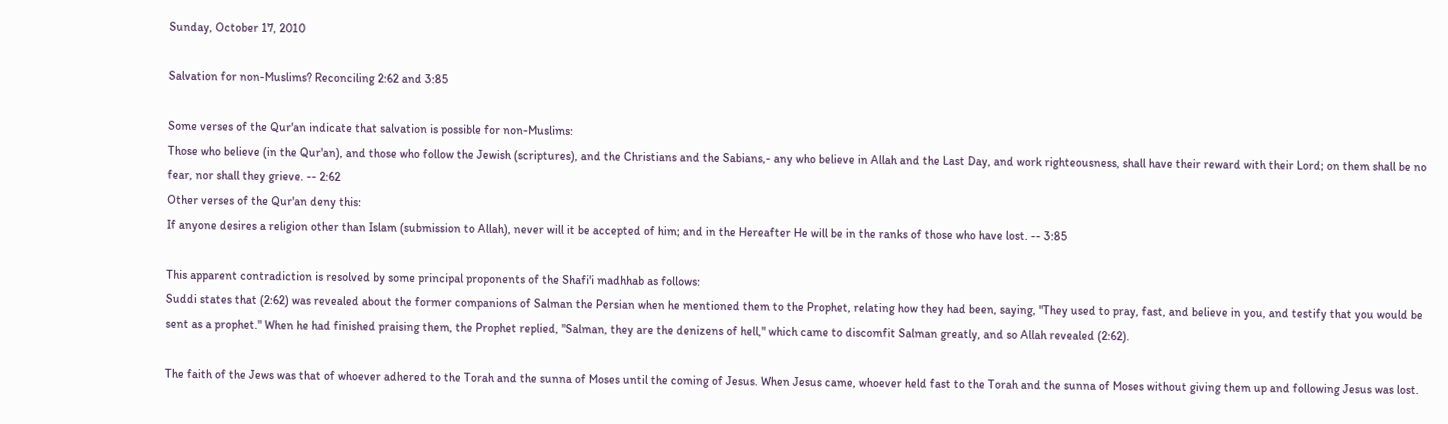Sunday, October 17, 2010

Salvation for non-Muslims? Reconciling 2:62 and 3:85

Some verses of the Qur'an indicate that salvation is possible for non-Muslims:
Those who believe (in the Qur'an), and those who follow the Jewish (scriptures), and the Christians and the Sabians,- any who believe in Allah and the Last Day, and work righteousness, shall have their reward with their Lord; on them shall be no fear, nor shall they grieve. -- 2:62
Other verses of the Qur'an deny this:
If anyone desires a religion other than Islam (submission to Allah), never will it be accepted of him; and in the Hereafter He will be in the ranks of those who have lost. -- 3:85

This apparent contradiction is resolved by some principal proponents of the Shafi'i madhhab as follows:
Suddi states that (2:62) was revealed about the former companions of Salman the Persian when he mentioned them to the Prophet, relating how they had been, saying, "They used to pray, fast, and believe in you, and testify that you would be sent as a prophet." When he had finished praising them, the Prophet replied, "Salman, they are the denizens of hell," which came to discomfit Salman greatly, and so Allah revealed (2:62).

The faith of the Jews was that of whoever adhered to the Torah and the sunna of Moses until the coming of Jesus. When Jesus came, whoever held fast to the Torah and the sunna of Moses without giving them up and following Jesus was lost.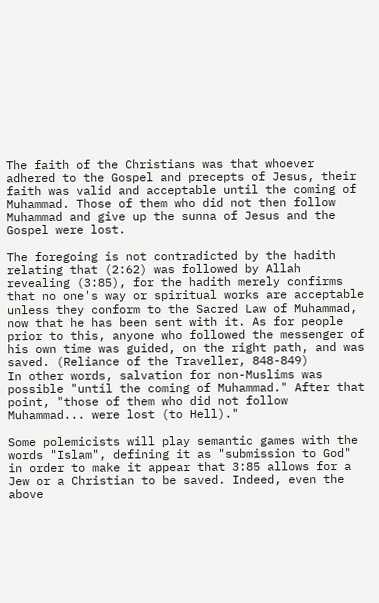The faith of the Christians was that whoever adhered to the Gospel and precepts of Jesus, their faith was valid and acceptable until the coming of Muhammad. Those of them who did not then follow Muhammad and give up the sunna of Jesus and the Gospel were lost.

The foregoing is not contradicted by the hadith relating that (2:62) was followed by Allah revealing (3:85), for the hadith merely confirms that no one's way or spiritual works are acceptable unless they conform to the Sacred Law of Muhammad, now that he has been sent with it. As for people prior to this, anyone who followed the messenger of his own time was guided, on the right path, and was saved. (Reliance of the Traveller, 848-849)
In other words, salvation for non-Muslims was possible "until the coming of Muhammad." After that point, "those of them who did not follow Muhammad... were lost (to Hell)."

Some polemicists will play semantic games with the words "Islam", defining it as "submission to God" in order to make it appear that 3:85 allows for a Jew or a Christian to be saved. Indeed, even the above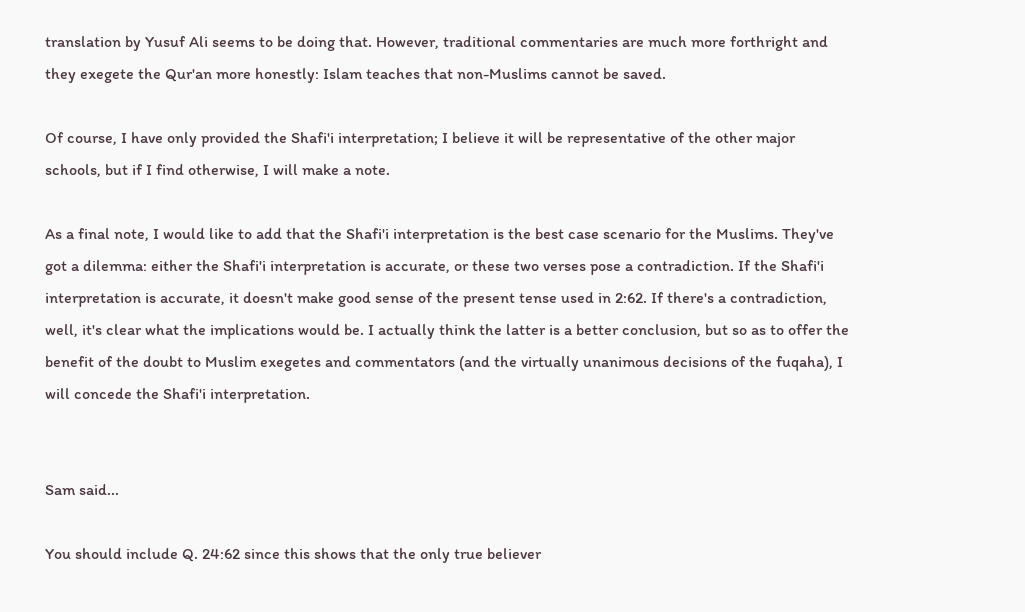translation by Yusuf Ali seems to be doing that. However, traditional commentaries are much more forthright and they exegete the Qur'an more honestly: Islam teaches that non-Muslims cannot be saved.

Of course, I have only provided the Shafi'i interpretation; I believe it will be representative of the other major schools, but if I find otherwise, I will make a note.

As a final note, I would like to add that the Shafi'i interpretation is the best case scenario for the Muslims. They've got a dilemma: either the Shafi'i interpretation is accurate, or these two verses pose a contradiction. If the Shafi'i interpretation is accurate, it doesn't make good sense of the present tense used in 2:62. If there's a contradiction, well, it's clear what the implications would be. I actually think the latter is a better conclusion, but so as to offer the benefit of the doubt to Muslim exegetes and commentators (and the virtually unanimous decisions of the fuqaha), I will concede the Shafi'i interpretation.


Sam said...

You should include Q. 24:62 since this shows that the only true believer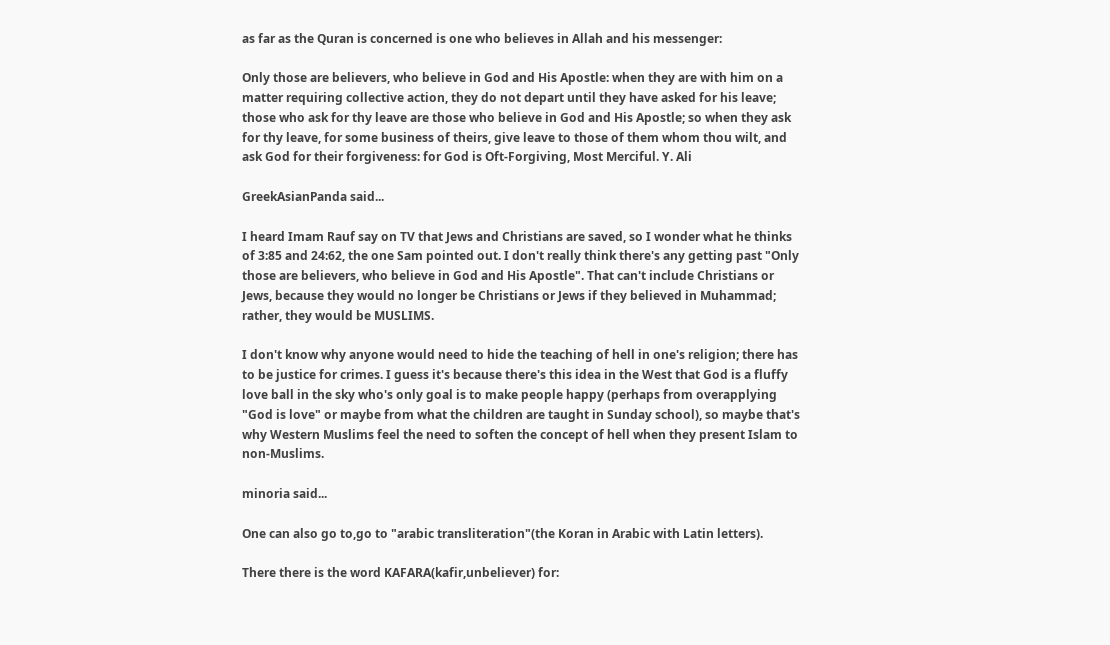as far as the Quran is concerned is one who believes in Allah and his messenger:

Only those are believers, who believe in God and His Apostle: when they are with him on a matter requiring collective action, they do not depart until they have asked for his leave; those who ask for thy leave are those who believe in God and His Apostle; so when they ask for thy leave, for some business of theirs, give leave to those of them whom thou wilt, and ask God for their forgiveness: for God is Oft-Forgiving, Most Merciful. Y. Ali

GreekAsianPanda said...

I heard Imam Rauf say on TV that Jews and Christians are saved, so I wonder what he thinks of 3:85 and 24:62, the one Sam pointed out. I don't really think there's any getting past "Only those are believers, who believe in God and His Apostle". That can't include Christians or Jews, because they would no longer be Christians or Jews if they believed in Muhammad; rather, they would be MUSLIMS.

I don't know why anyone would need to hide the teaching of hell in one's religion; there has to be justice for crimes. I guess it's because there's this idea in the West that God is a fluffy love ball in the sky who's only goal is to make people happy (perhaps from overapplying "God is love" or maybe from what the children are taught in Sunday school), so maybe that's why Western Muslims feel the need to soften the concept of hell when they present Islam to non-Muslims.

minoria said...

One can also go to,go to "arabic transliteration"(the Koran in Arabic with Latin letters).

There there is the word KAFARA(kafir,unbeliever) for: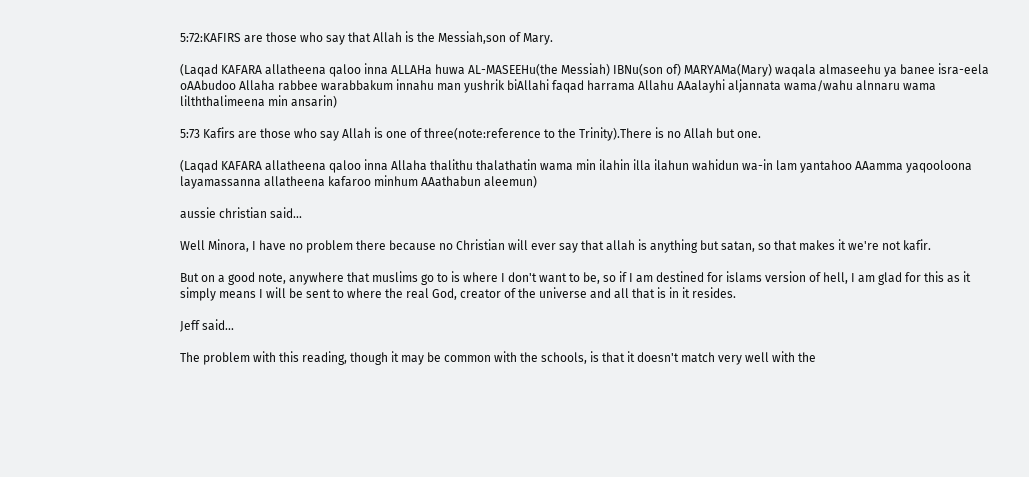5:72:KAFIRS are those who say that Allah is the Messiah,son of Mary.

(Laqad KAFARA allatheena qaloo inna ALLAHa huwa AL-MASEEHu(the Messiah) IBNu(son of) MARYAMa(Mary) waqala almaseehu ya banee isra-eela oAAbudoo Allaha rabbee warabbakum innahu man yushrik biAllahi faqad harrama Allahu AAalayhi aljannata wama/wahu alnnaru wama lilththalimeena min ansarin)

5:73 Kafirs are those who say Allah is one of three(note:reference to the Trinity).There is no Allah but one.

(Laqad KAFARA allatheena qaloo inna Allaha thalithu thalathatin wama min ilahin illa ilahun wahidun wa-in lam yantahoo AAamma yaqooloona layamassanna allatheena kafaroo minhum AAathabun aleemun)

aussie christian said...

Well Minora, I have no problem there because no Christian will ever say that allah is anything but satan, so that makes it we're not kafir.

But on a good note, anywhere that muslims go to is where I don't want to be, so if I am destined for islams version of hell, I am glad for this as it simply means I will be sent to where the real God, creator of the universe and all that is in it resides.

Jeff said...

The problem with this reading, though it may be common with the schools, is that it doesn't match very well with the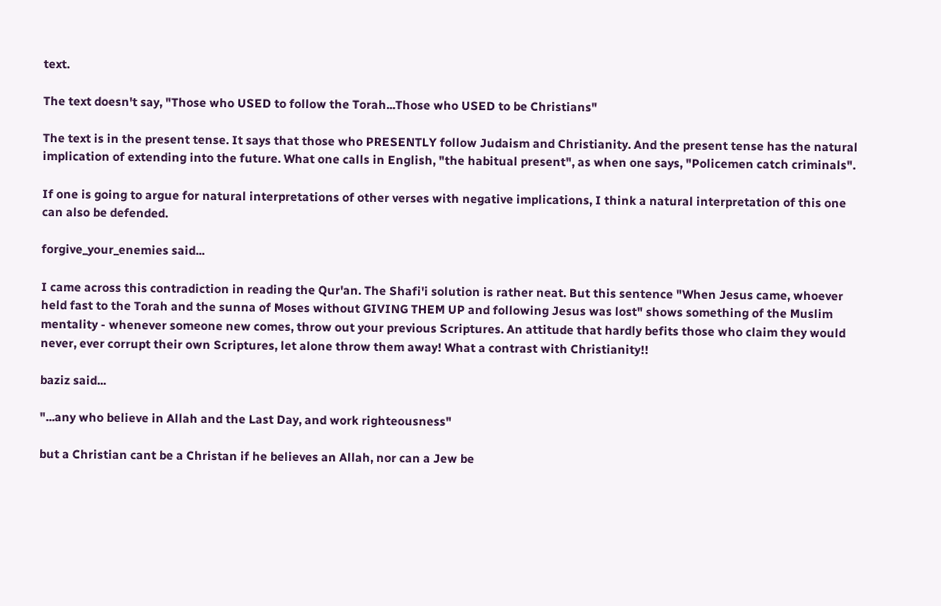text.

The text doesn't say, "Those who USED to follow the Torah...Those who USED to be Christians"

The text is in the present tense. It says that those who PRESENTLY follow Judaism and Christianity. And the present tense has the natural implication of extending into the future. What one calls in English, "the habitual present", as when one says, "Policemen catch criminals".

If one is going to argue for natural interpretations of other verses with negative implications, I think a natural interpretation of this one can also be defended.

forgive_your_enemies said...

I came across this contradiction in reading the Qur'an. The Shafi'i solution is rather neat. But this sentence "When Jesus came, whoever held fast to the Torah and the sunna of Moses without GIVING THEM UP and following Jesus was lost" shows something of the Muslim mentality - whenever someone new comes, throw out your previous Scriptures. An attitude that hardly befits those who claim they would never, ever corrupt their own Scriptures, let alone throw them away! What a contrast with Christianity!!

baziz said...

"...any who believe in Allah and the Last Day, and work righteousness"

but a Christian cant be a Christan if he believes an Allah, nor can a Jew be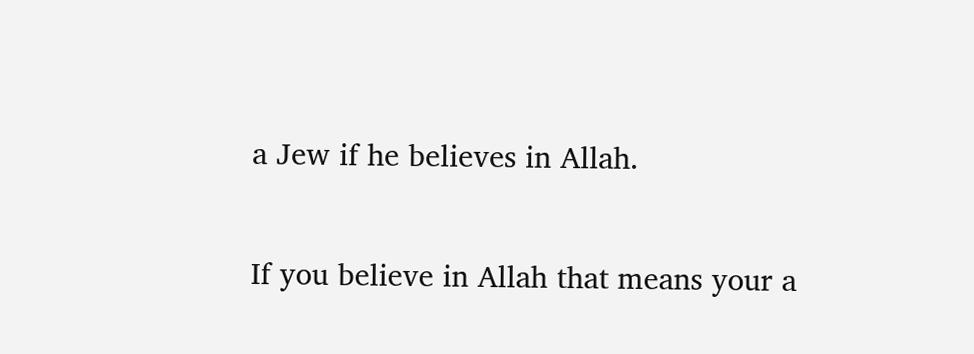a Jew if he believes in Allah.

If you believe in Allah that means your a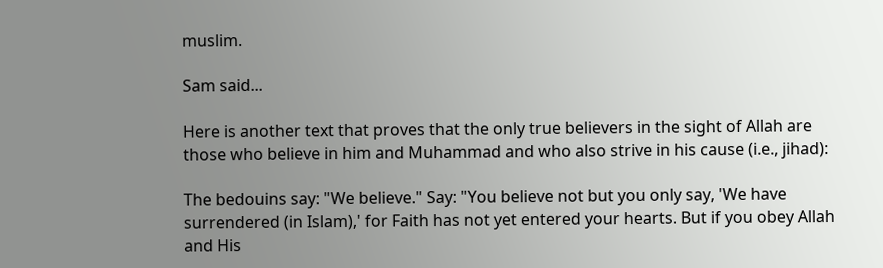muslim.

Sam said...

Here is another text that proves that the only true believers in the sight of Allah are those who believe in him and Muhammad and who also strive in his cause (i.e., jihad):

The bedouins say: "We believe." Say: "You believe not but you only say, 'We have surrendered (in Islam),' for Faith has not yet entered your hearts. But if you obey Allah and His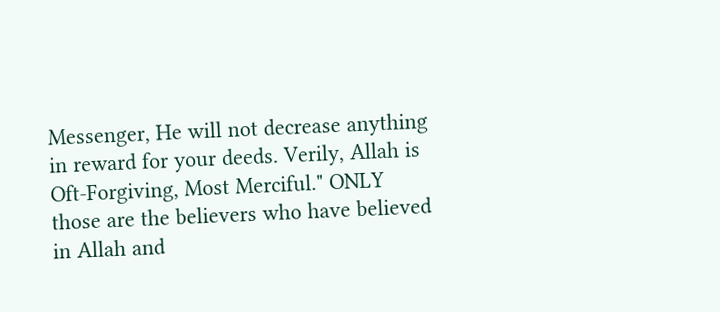Messenger, He will not decrease anything in reward for your deeds. Verily, Allah is Oft-Forgiving, Most Merciful." ONLY those are the believers who have believed in Allah and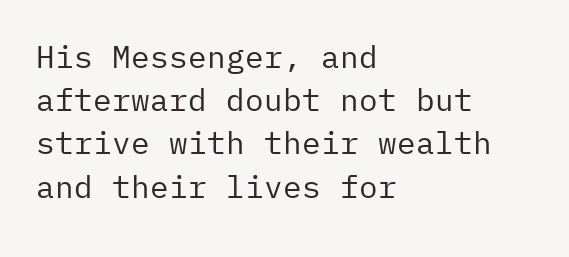His Messenger, and afterward doubt not but strive with their wealth and their lives for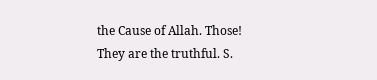the Cause of Allah. Those! They are the truthful. S.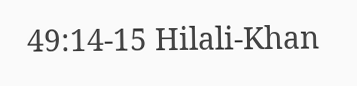49:14-15 Hilali-Khan